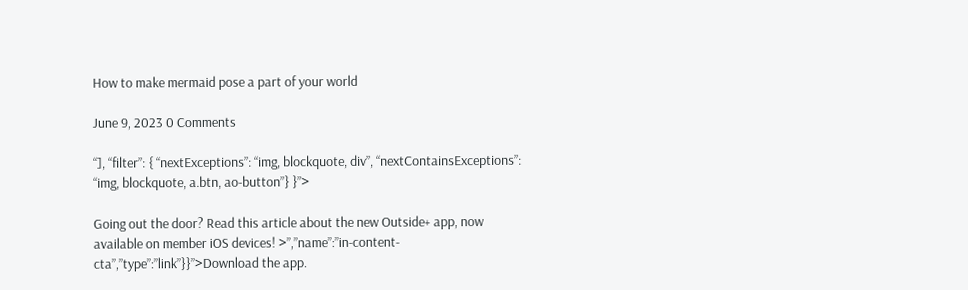How to make mermaid pose a part of your world

June 9, 2023 0 Comments

“], “filter”: { “nextExceptions”: “img, blockquote, div”, “nextContainsExceptions”: “img, blockquote, a.btn, ao-button”} }”>

Going out the door? Read this article about the new Outside+ app, now available on member iOS devices! >”,”name”:”in-content-cta”,”type”:”link”}}”>Download the app.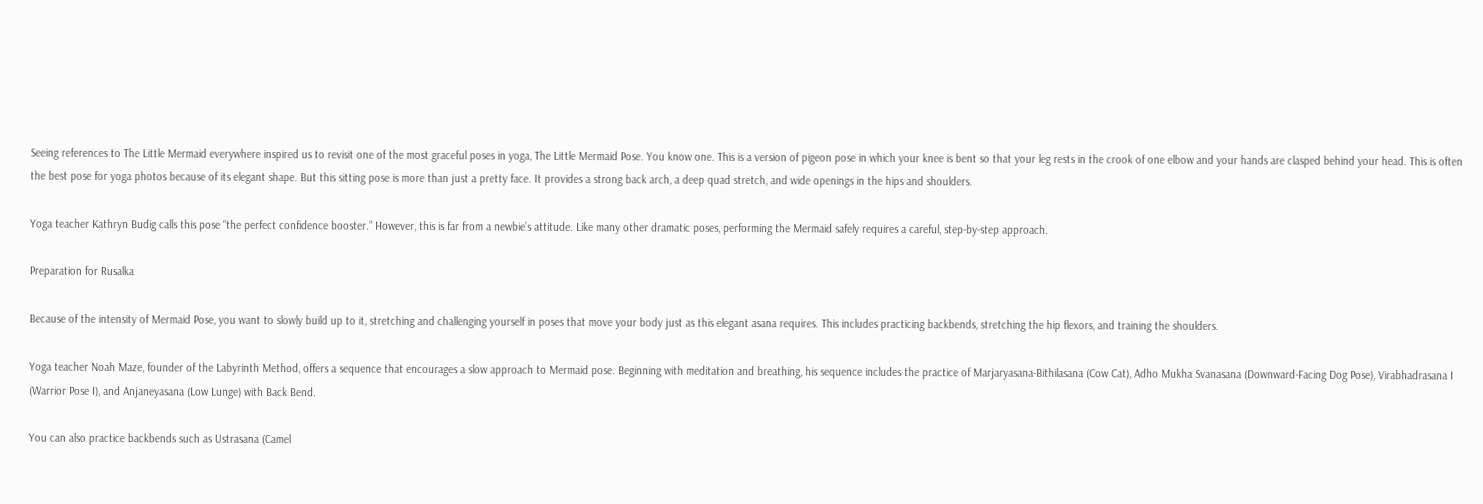Seeing references to The Little Mermaid everywhere inspired us to revisit one of the most graceful poses in yoga, The Little Mermaid Pose. You know one. This is a version of pigeon pose in which your knee is bent so that your leg rests in the crook of one elbow and your hands are clasped behind your head. This is often the best pose for yoga photos because of its elegant shape. But this sitting pose is more than just a pretty face. It provides a strong back arch, a deep quad stretch, and wide openings in the hips and shoulders.

Yoga teacher Kathryn Budig calls this pose “the perfect confidence booster.” However, this is far from a newbie’s attitude. Like many other dramatic poses, performing the Mermaid safely requires a careful, step-by-step approach.

Preparation for Rusalka

Because of the intensity of Mermaid Pose, you want to slowly build up to it, stretching and challenging yourself in poses that move your body just as this elegant asana requires. This includes practicing backbends, stretching the hip flexors, and training the shoulders.

Yoga teacher Noah Maze, founder of the Labyrinth Method, offers a sequence that encourages a slow approach to Mermaid pose. Beginning with meditation and breathing, his sequence includes the practice of Marjaryasana-Bithilasana (Cow Cat), Adho Mukha Svanasana (Downward-Facing Dog Pose), Virabhadrasana I (Warrior Pose I), and Anjaneyasana (Low Lunge) with Back Bend.

You can also practice backbends such as Ustrasana (Camel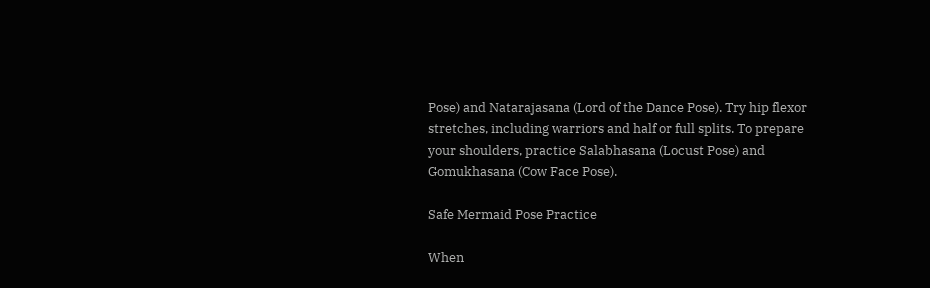Pose) and Natarajasana (Lord of the Dance Pose). Try hip flexor stretches, including warriors and half or full splits. To prepare your shoulders, practice Salabhasana (Locust Pose) and Gomukhasana (Cow Face Pose).

Safe Mermaid Pose Practice

When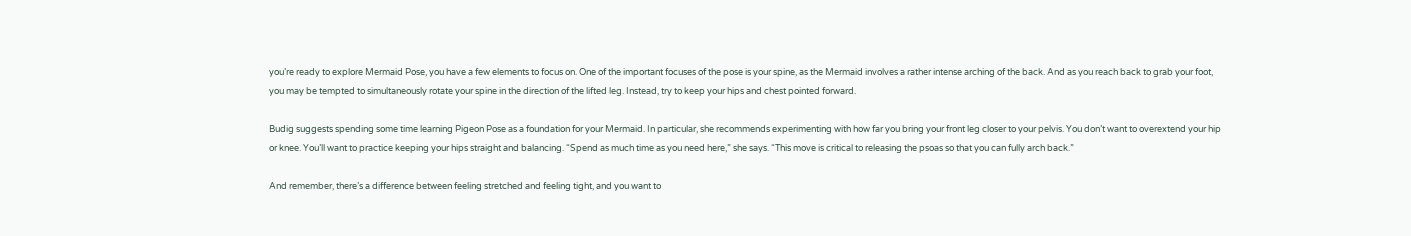you’re ready to explore Mermaid Pose, you have a few elements to focus on. One of the important focuses of the pose is your spine, as the Mermaid involves a rather intense arching of the back. And as you reach back to grab your foot, you may be tempted to simultaneously rotate your spine in the direction of the lifted leg. Instead, try to keep your hips and chest pointed forward.

Budig suggests spending some time learning Pigeon Pose as a foundation for your Mermaid. In particular, she recommends experimenting with how far you bring your front leg closer to your pelvis. You don’t want to overextend your hip or knee. You’ll want to practice keeping your hips straight and balancing. “Spend as much time as you need here,” she says. “This move is critical to releasing the psoas so that you can fully arch back.”

And remember, there’s a difference between feeling stretched and feeling tight, and you want to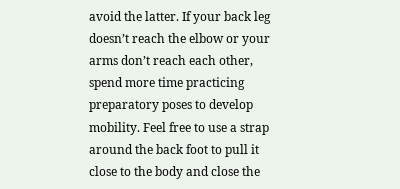avoid the latter. If your back leg doesn’t reach the elbow or your arms don’t reach each other, spend more time practicing preparatory poses to develop mobility. Feel free to use a strap around the back foot to pull it close to the body and close the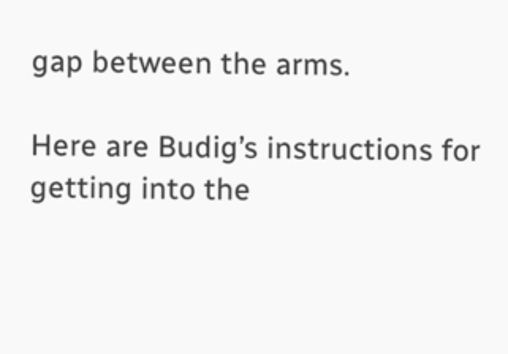gap between the arms.

Here are Budig’s instructions for getting into the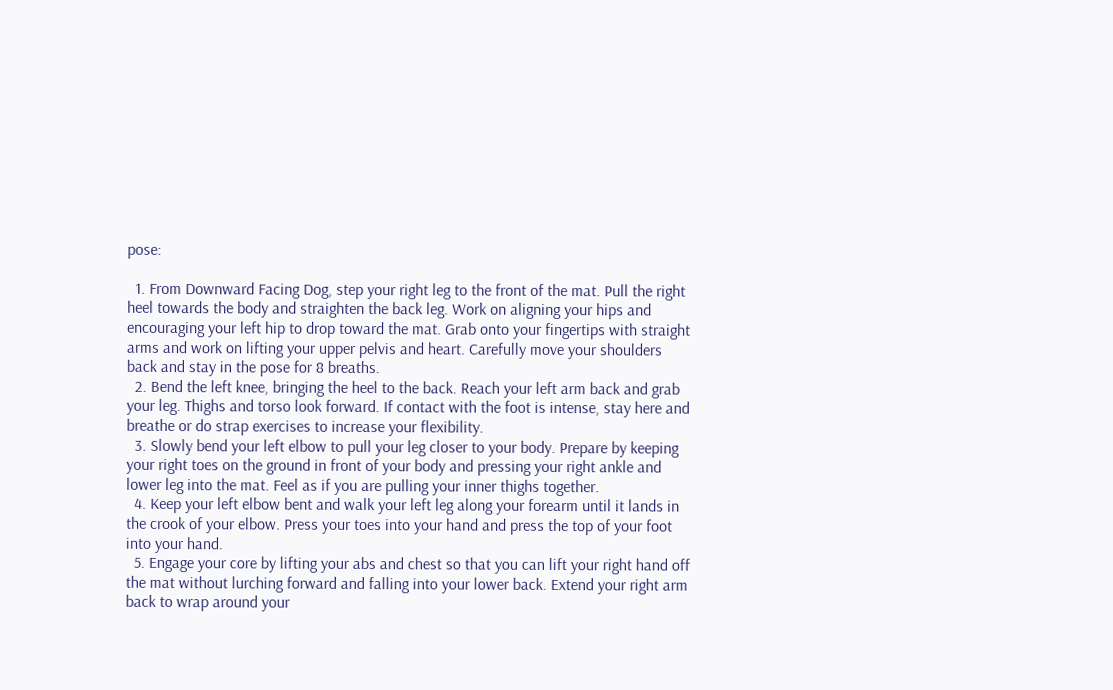pose:

  1. From Downward Facing Dog, step your right leg to the front of the mat. Pull the right heel towards the body and straighten the back leg. Work on aligning your hips and encouraging your left hip to drop toward the mat. Grab onto your fingertips with straight arms and work on lifting your upper pelvis and heart. Carefully move your shoulders back and stay in the pose for 8 breaths.
  2. Bend the left knee, bringing the heel to the back. Reach your left arm back and grab your leg. Thighs and torso look forward. If contact with the foot is intense, stay here and breathe or do strap exercises to increase your flexibility.
  3. Slowly bend your left elbow to pull your leg closer to your body. Prepare by keeping your right toes on the ground in front of your body and pressing your right ankle and lower leg into the mat. Feel as if you are pulling your inner thighs together.
  4. Keep your left elbow bent and walk your left leg along your forearm until it lands in the crook of your elbow. Press your toes into your hand and press the top of your foot into your hand.
  5. Engage your core by lifting your abs and chest so that you can lift your right hand off the mat without lurching forward and falling into your lower back. Extend your right arm back to wrap around your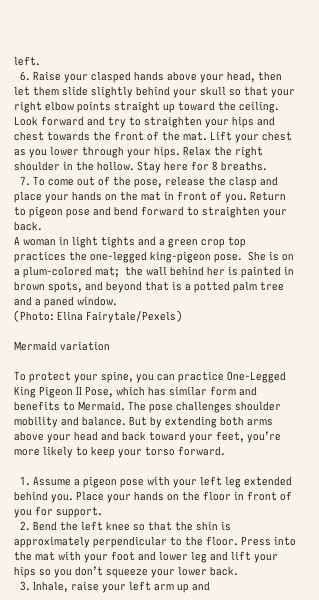left.
  6. Raise your clasped hands above your head, then let them slide slightly behind your skull so that your right elbow points straight up toward the ceiling. Look forward and try to straighten your hips and chest towards the front of the mat. Lift your chest as you lower through your hips. Relax the right shoulder in the hollow. Stay here for 8 breaths.
  7. To come out of the pose, release the clasp and place your hands on the mat in front of you. Return to pigeon pose and bend forward to straighten your back.
A woman in light tights and a green crop top practices the one-legged king-pigeon pose.  She is on a plum-colored mat;  the wall behind her is painted in brown spots, and beyond that is a potted palm tree and a paned window.
(Photo: Elina Fairytale/Pexels)

Mermaid variation

To protect your spine, you can practice One-Legged King Pigeon II Pose, which has similar form and benefits to Mermaid. The pose challenges shoulder mobility and balance. But by extending both arms above your head and back toward your feet, you’re more likely to keep your torso forward.

  1. Assume a pigeon pose with your left leg extended behind you. Place your hands on the floor in front of you for support.
  2. Bend the left knee so that the shin is approximately perpendicular to the floor. Press into the mat with your foot and lower leg and lift your hips so you don’t squeeze your lower back.
  3. Inhale, raise your left arm up and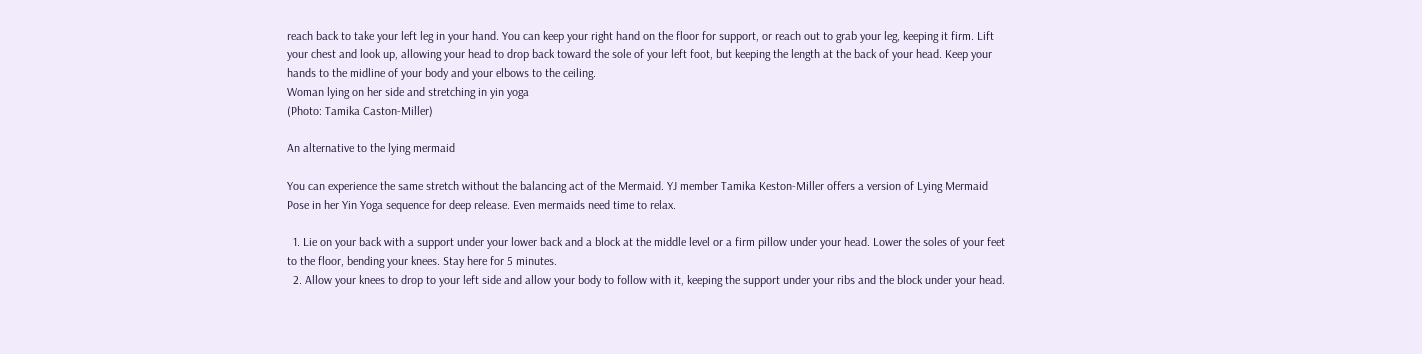reach back to take your left leg in your hand. You can keep your right hand on the floor for support, or reach out to grab your leg, keeping it firm. Lift your chest and look up, allowing your head to drop back toward the sole of your left foot, but keeping the length at the back of your head. Keep your hands to the midline of your body and your elbows to the ceiling.
Woman lying on her side and stretching in yin yoga
(Photo: Tamika Caston-Miller)

An alternative to the lying mermaid

You can experience the same stretch without the balancing act of the Mermaid. YJ member Tamika Keston-Miller offers a version of Lying Mermaid Pose in her Yin Yoga sequence for deep release. Even mermaids need time to relax.

  1. Lie on your back with a support under your lower back and a block at the middle level or a firm pillow under your head. Lower the soles of your feet to the floor, bending your knees. Stay here for 5 minutes.
  2. Allow your knees to drop to your left side and allow your body to follow with it, keeping the support under your ribs and the block under your head.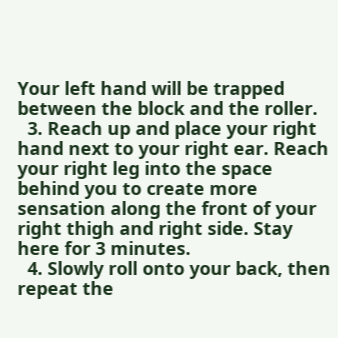Your left hand will be trapped between the block and the roller.
  3. Reach up and place your right hand next to your right ear. Reach your right leg into the space behind you to create more sensation along the front of your right thigh and right side. Stay here for 3 minutes.
  4. Slowly roll onto your back, then repeat the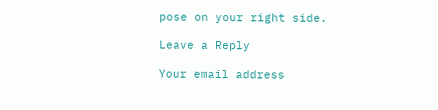pose on your right side.

Leave a Reply

Your email address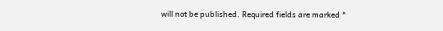will not be published. Required fields are marked *